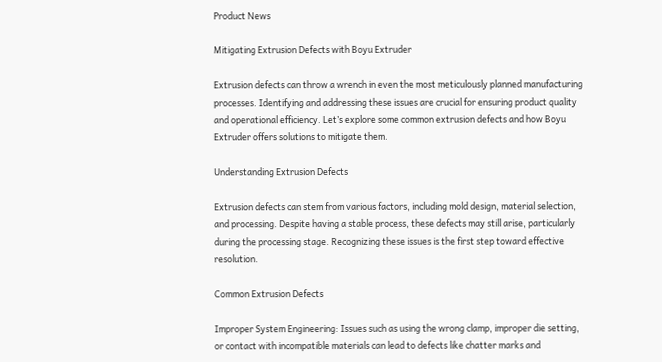Product News

Mitigating Extrusion Defects with Boyu Extruder

Extrusion defects can throw a wrench in even the most meticulously planned manufacturing processes. Identifying and addressing these issues are crucial for ensuring product quality and operational efficiency. Let’s explore some common extrusion defects and how Boyu Extruder offers solutions to mitigate them.

Understanding Extrusion Defects

Extrusion defects can stem from various factors, including mold design, material selection, and processing. Despite having a stable process, these defects may still arise, particularly during the processing stage. Recognizing these issues is the first step toward effective resolution.

Common Extrusion Defects

Improper System Engineering: Issues such as using the wrong clamp, improper die setting, or contact with incompatible materials can lead to defects like chatter marks and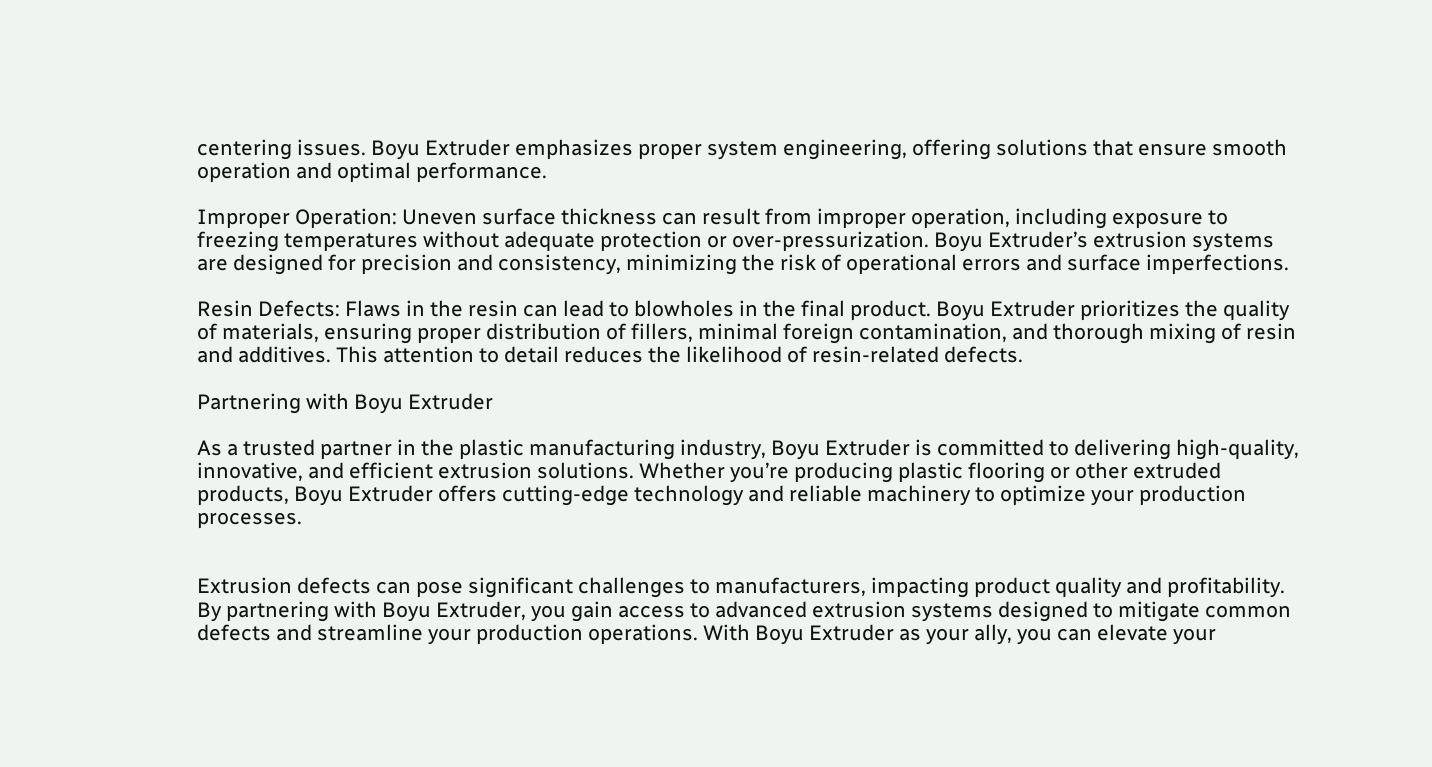centering issues. Boyu Extruder emphasizes proper system engineering, offering solutions that ensure smooth operation and optimal performance.

Improper Operation: Uneven surface thickness can result from improper operation, including exposure to freezing temperatures without adequate protection or over-pressurization. Boyu Extruder’s extrusion systems are designed for precision and consistency, minimizing the risk of operational errors and surface imperfections.

Resin Defects: Flaws in the resin can lead to blowholes in the final product. Boyu Extruder prioritizes the quality of materials, ensuring proper distribution of fillers, minimal foreign contamination, and thorough mixing of resin and additives. This attention to detail reduces the likelihood of resin-related defects.

Partnering with Boyu Extruder

As a trusted partner in the plastic manufacturing industry, Boyu Extruder is committed to delivering high-quality, innovative, and efficient extrusion solutions. Whether you’re producing plastic flooring or other extruded products, Boyu Extruder offers cutting-edge technology and reliable machinery to optimize your production processes.


Extrusion defects can pose significant challenges to manufacturers, impacting product quality and profitability. By partnering with Boyu Extruder, you gain access to advanced extrusion systems designed to mitigate common defects and streamline your production operations. With Boyu Extruder as your ally, you can elevate your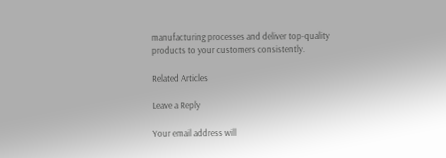manufacturing processes and deliver top-quality products to your customers consistently.

Related Articles

Leave a Reply

Your email address will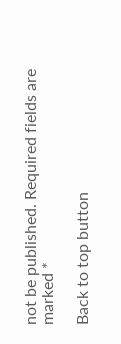not be published. Required fields are marked *

Back to top button